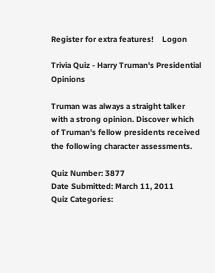Register for extra features!    Logon

Trivia Quiz - Harry Truman's Presidential Opinions

Truman was always a straight talker with a strong opinion. Discover which of Truman's fellow presidents received the following character assessments.

Quiz Number: 3877
Date Submitted: March 11, 2011
Quiz Categories: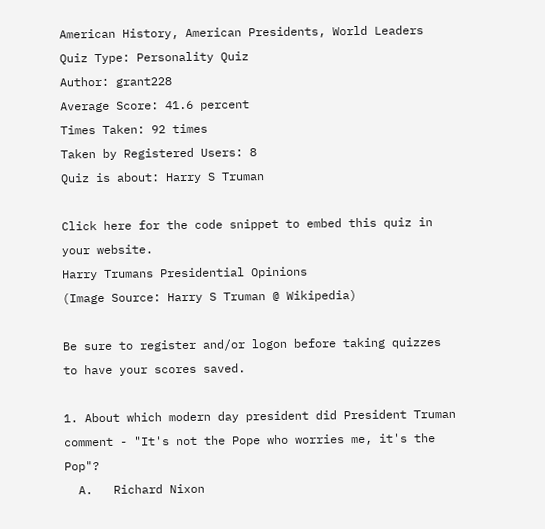American History, American Presidents, World Leaders
Quiz Type: Personality Quiz
Author: grant228
Average Score: 41.6 percent
Times Taken: 92 times
Taken by Registered Users: 8
Quiz is about: Harry S Truman

Click here for the code snippet to embed this quiz in your website.
Harry Trumans Presidential Opinions
(Image Source: Harry S Truman @ Wikipedia)

Be sure to register and/or logon before taking quizzes to have your scores saved.

1. About which modern day president did President Truman comment - "It's not the Pope who worries me, it's the Pop"?
  A.   Richard Nixon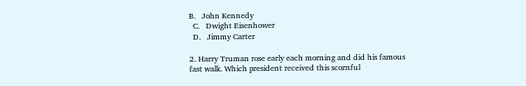B.   John Kennedy
  C.   Dwight Eisenhower
  D.   Jimmy Carter

2. Harry Truman rose early each morning and did his famous fast walk. Which president received this scornful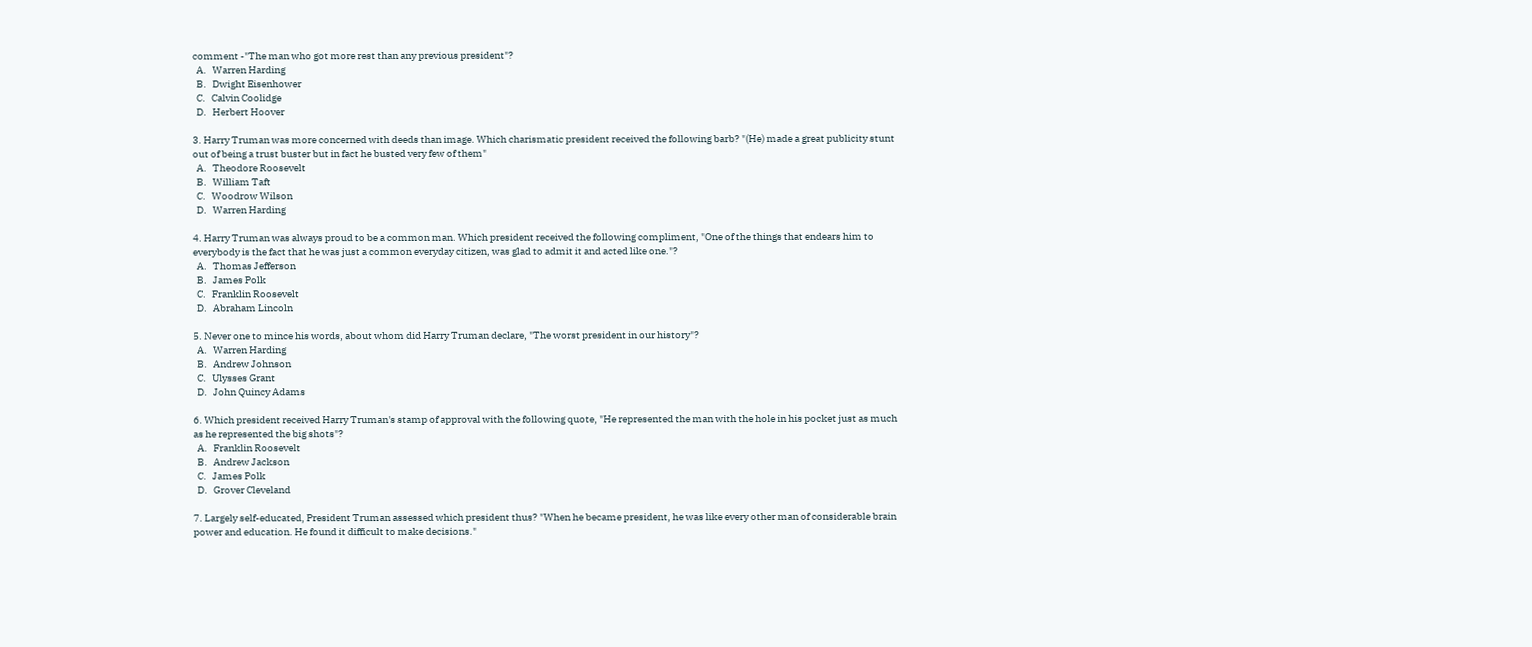comment -"The man who got more rest than any previous president"?
  A.   Warren Harding
  B.   Dwight Eisenhower
  C.   Calvin Coolidge
  D.   Herbert Hoover

3. Harry Truman was more concerned with deeds than image. Which charismatic president received the following barb? "(He) made a great publicity stunt out of being a trust buster but in fact he busted very few of them"
  A.   Theodore Roosevelt
  B.   William Taft
  C.   Woodrow Wilson
  D.   Warren Harding

4. Harry Truman was always proud to be a common man. Which president received the following compliment, "One of the things that endears him to everybody is the fact that he was just a common everyday citizen, was glad to admit it and acted like one."?
  A.   Thomas Jefferson
  B.   James Polk
  C.   Franklin Roosevelt
  D.   Abraham Lincoln

5. Never one to mince his words, about whom did Harry Truman declare, "The worst president in our history"?
  A.   Warren Harding
  B.   Andrew Johnson
  C.   Ulysses Grant
  D.   John Quincy Adams

6. Which president received Harry Truman's stamp of approval with the following quote, "He represented the man with the hole in his pocket just as much as he represented the big shots"?
  A.   Franklin Roosevelt
  B.   Andrew Jackson
  C.   James Polk
  D.   Grover Cleveland

7. Largely self-educated, President Truman assessed which president thus? "When he became president, he was like every other man of considerable brain power and education. He found it difficult to make decisions."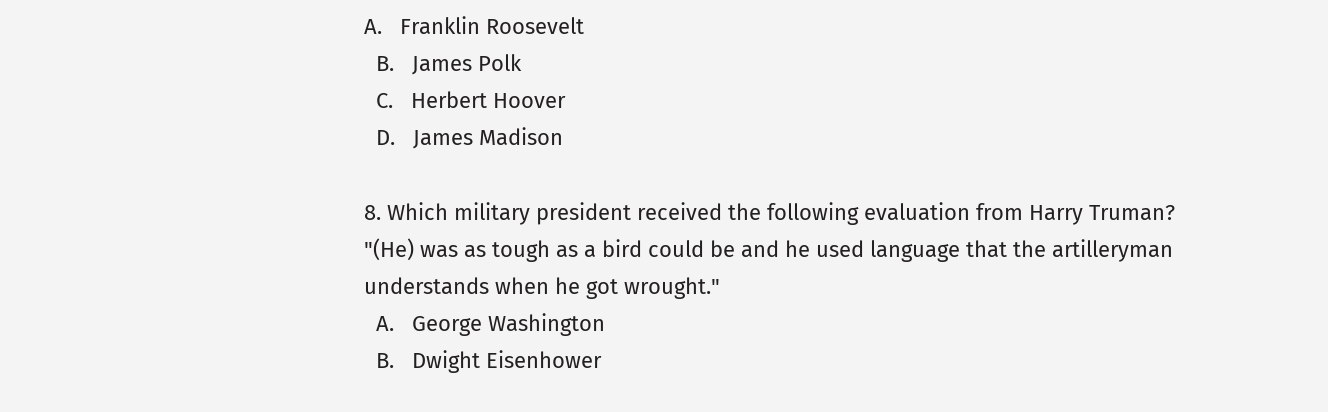A.   Franklin Roosevelt
  B.   James Polk
  C.   Herbert Hoover
  D.   James Madison

8. Which military president received the following evaluation from Harry Truman? "(He) was as tough as a bird could be and he used language that the artilleryman understands when he got wrought."
  A.   George Washington
  B.   Dwight Eisenhower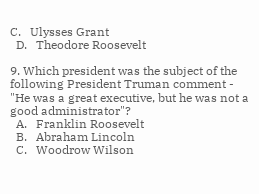C.   Ulysses Grant
  D.   Theodore Roosevelt

9. Which president was the subject of the following President Truman comment - "He was a great executive, but he was not a good administrator"?
  A.   Franklin Roosevelt
  B.   Abraham Lincoln
  C.   Woodrow Wilson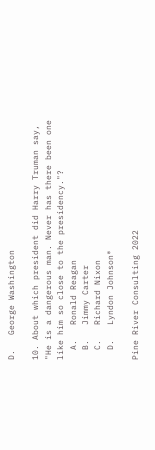D.   George Washington

10. About which president did Harry Truman say, "He is a dangerous man. Never has there been one like him so close to the presidency."?
  A.   Ronald Reagan
  B.   Jimmy Carter
  C.   Richard Nixon
  D.   Lyndon Johnson®

Pine River Consulting 2022